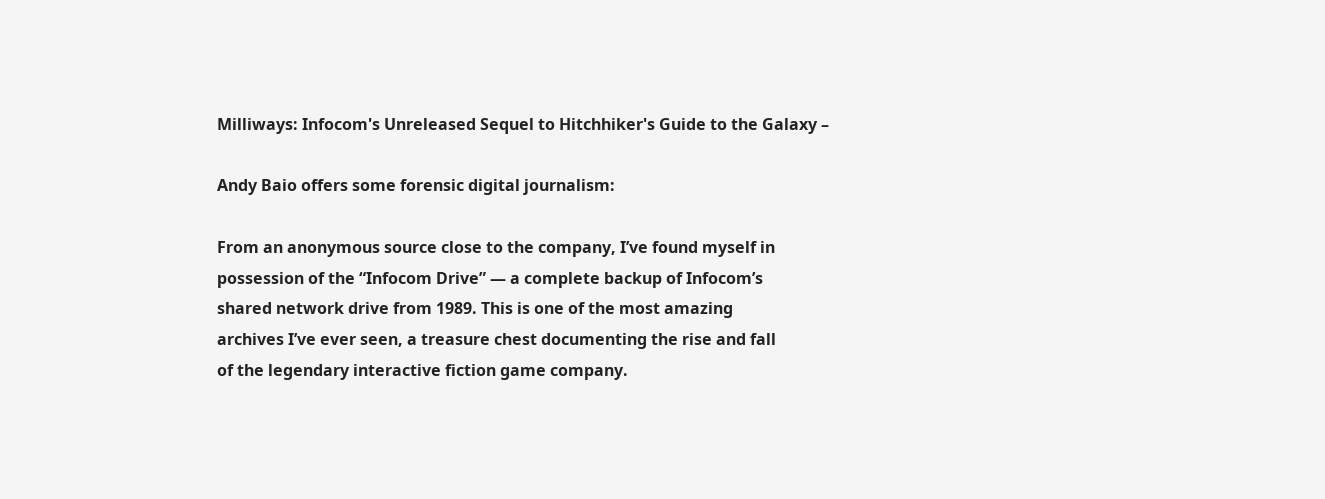Milliways: Infocom's Unreleased Sequel to Hitchhiker's Guide to the Galaxy –

Andy Baio offers some forensic digital journalism:

From an anonymous source close to the company, I’ve found myself in
possession of the “Infocom Drive” — a complete backup of Infocom’s
shared network drive from 1989. This is one of the most amazing
archives I’ve ever seen, a treasure chest documenting the rise and fall
of the legendary interactive fiction game company.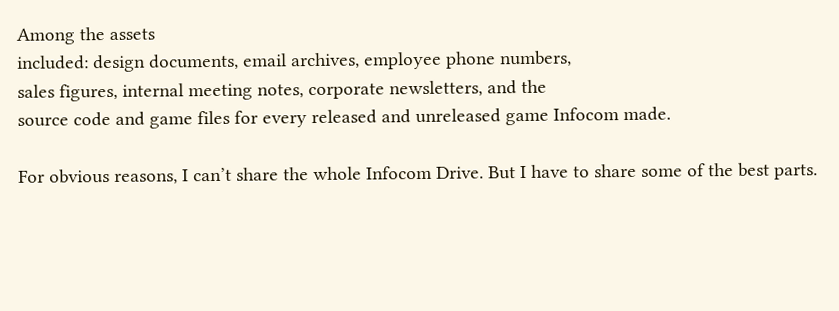Among the assets
included: design documents, email archives, employee phone numbers,
sales figures, internal meeting notes, corporate newsletters, and the
source code and game files for every released and unreleased game Infocom made.

For obvious reasons, I can’t share the whole Infocom Drive. But I have to share some of the best parts.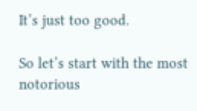It’s just too good.

So let’s start with the most notorious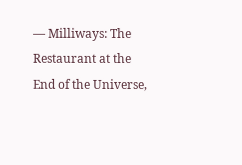— Milliways: The Restaurant at the End of the Universe,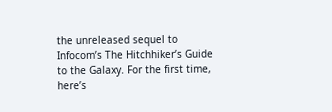the unreleased sequel to Infocom’s The Hitchhiker’s Guide to the Galaxy. For the first time, here’s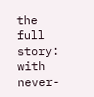the full story: with never-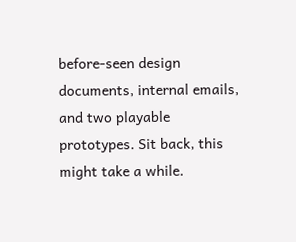before-seen design documents, internal emails, and two playable prototypes. Sit back, this might take a while.